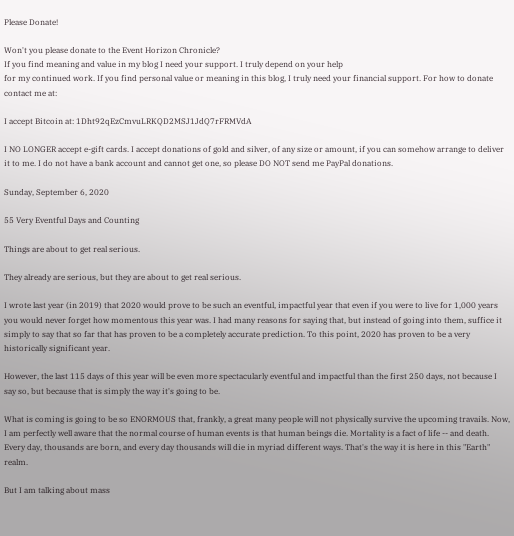Please Donate!

Won't you please donate to the Event Horizon Chronicle?
If you find meaning and value in my blog I need your support. I truly depend on your help
for my continued work. If you find personal value or meaning in this blog, I truly need your financial support. For how to donate contact me at:

I accept Bitcoin at: 1Dht92qEzCmvuLRKQD2MSJ1JdQ7rFRMVdA

I NO LONGER accept e-gift cards. I accept donations of gold and silver, of any size or amount, if you can somehow arrange to deliver it to me. I do not have a bank account and cannot get one, so please DO NOT send me PayPal donations.

Sunday, September 6, 2020

55 Very Eventful Days and Counting

Things are about to get real serious.

They already are serious, but they are about to get real serious.

I wrote last year (in 2019) that 2020 would prove to be such an eventful, impactful year that even if you were to live for 1,000 years you would never forget how momentous this year was. I had many reasons for saying that, but instead of going into them, suffice it simply to say that so far that has proven to be a completely accurate prediction. To this point, 2020 has proven to be a very historically significant year.

However, the last 115 days of this year will be even more spectacularly eventful and impactful than the first 250 days, not because I say so, but because that is simply the way it's going to be.

What is coming is going to be so ENORMOUS that, frankly, a great many people will not physically survive the upcoming travails. Now, I am perfectly well aware that the normal course of human events is that human beings die. Mortality is a fact of life -- and death. Every day, thousands are born, and every day thousands will die in myriad different ways. That's the way it is here in this "Earth" realm.

But I am talking about mass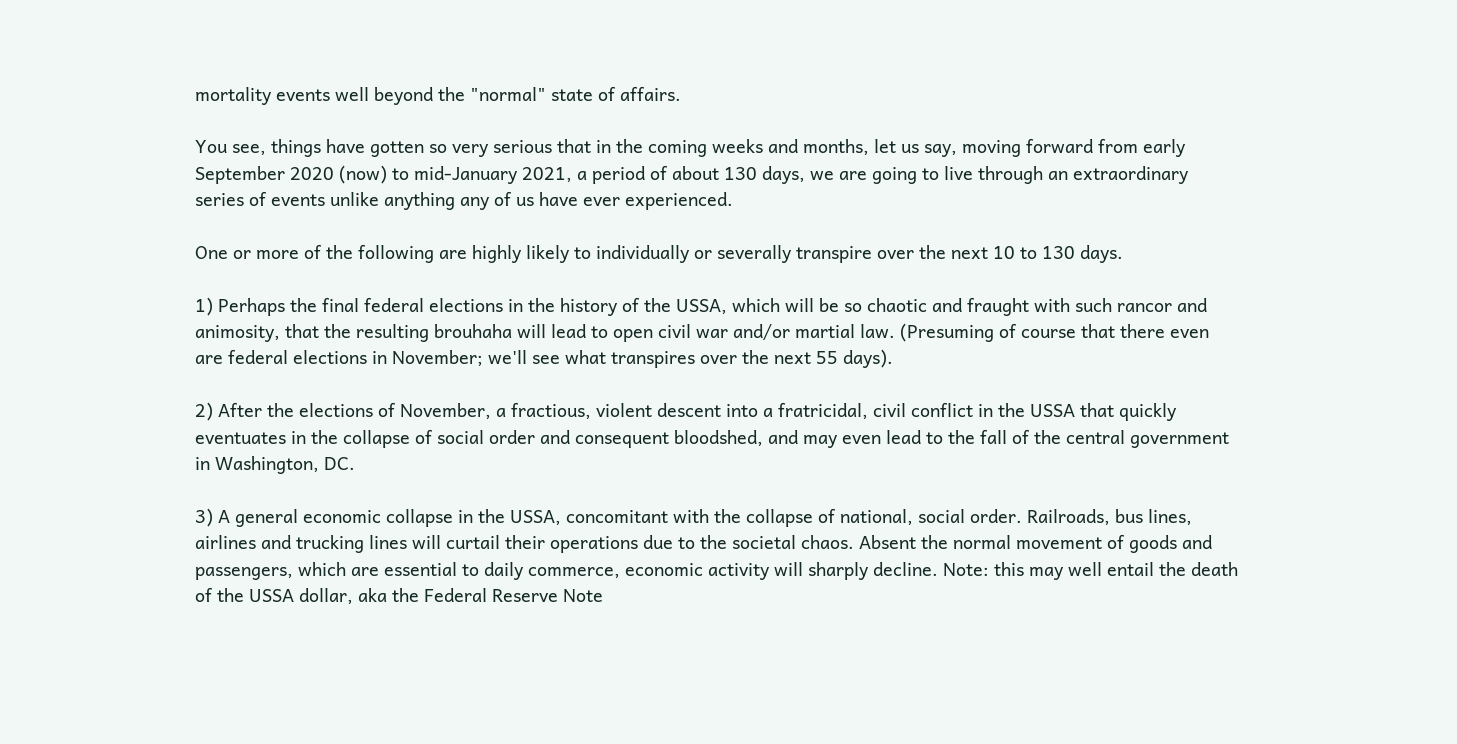mortality events well beyond the "normal" state of affairs.

You see, things have gotten so very serious that in the coming weeks and months, let us say, moving forward from early September 2020 (now) to mid-January 2021, a period of about 130 days, we are going to live through an extraordinary series of events unlike anything any of us have ever experienced.

One or more of the following are highly likely to individually or severally transpire over the next 10 to 130 days.

1) Perhaps the final federal elections in the history of the USSA, which will be so chaotic and fraught with such rancor and animosity, that the resulting brouhaha will lead to open civil war and/or martial law. (Presuming of course that there even are federal elections in November; we'll see what transpires over the next 55 days).

2) After the elections of November, a fractious, violent descent into a fratricidal, civil conflict in the USSA that quickly eventuates in the collapse of social order and consequent bloodshed, and may even lead to the fall of the central government in Washington, DC.

3) A general economic collapse in the USSA, concomitant with the collapse of national, social order. Railroads, bus lines, airlines and trucking lines will curtail their operations due to the societal chaos. Absent the normal movement of goods and passengers, which are essential to daily commerce, economic activity will sharply decline. Note: this may well entail the death of the USSA dollar, aka the Federal Reserve Note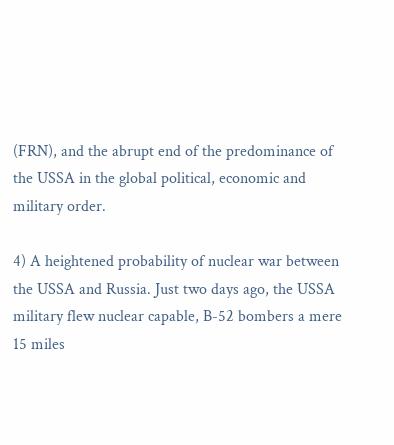(FRN), and the abrupt end of the predominance of the USSA in the global political, economic and military order.

4) A heightened probability of nuclear war between the USSA and Russia. Just two days ago, the USSA military flew nuclear capable, B-52 bombers a mere 15 miles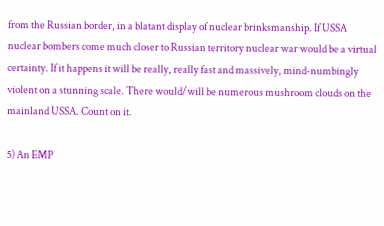from the Russian border, in a blatant display of nuclear brinksmanship. If USSA nuclear bombers come much closer to Russian territory nuclear war would be a virtual certainty. If it happens it will be really, really fast and massively, mind-numbingly violent on a stunning scale. There would/will be numerous mushroom clouds on the mainland USSA. Count on it.

5) An EMP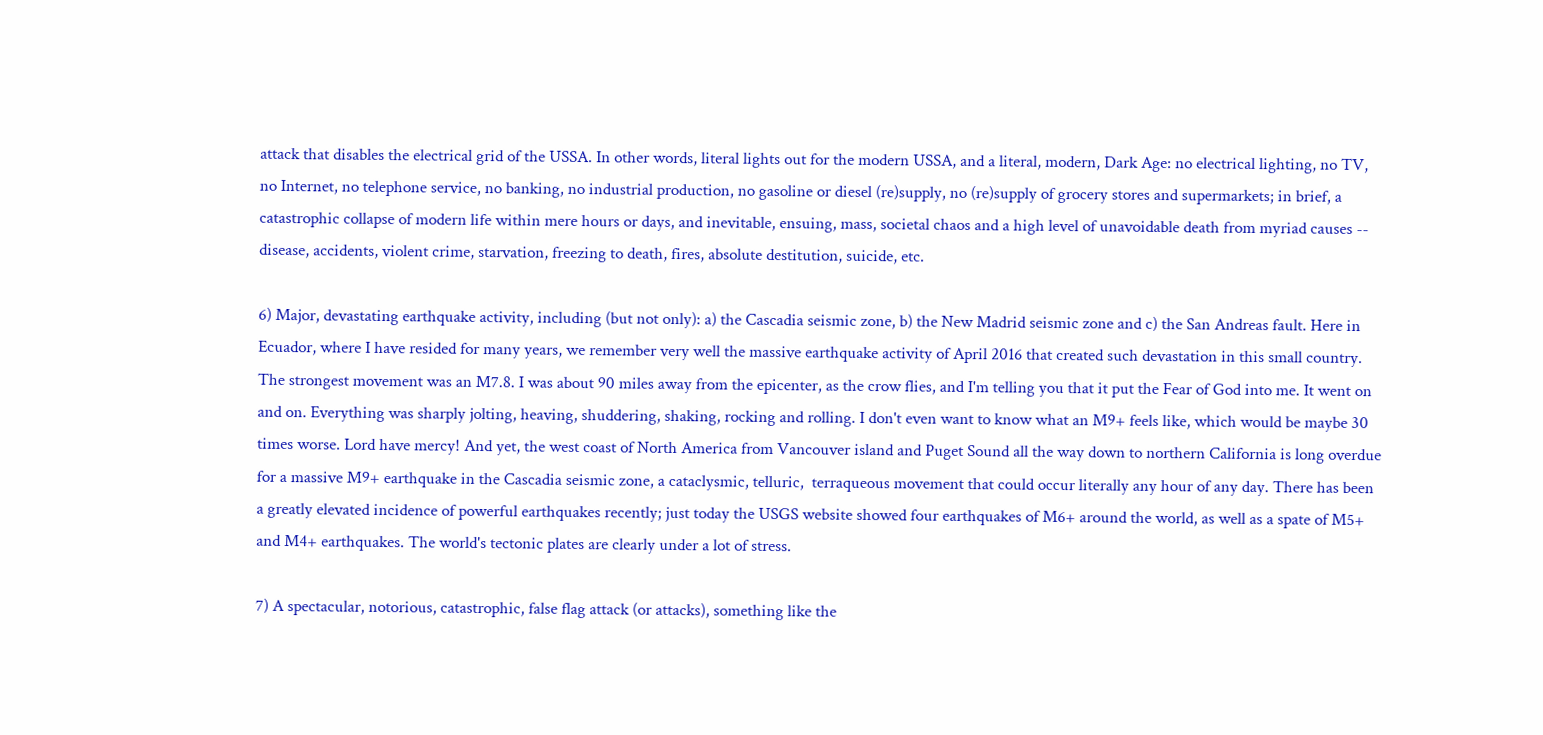attack that disables the electrical grid of the USSA. In other words, literal lights out for the modern USSA, and a literal, modern, Dark Age: no electrical lighting, no TV, no Internet, no telephone service, no banking, no industrial production, no gasoline or diesel (re)supply, no (re)supply of grocery stores and supermarkets; in brief, a catastrophic collapse of modern life within mere hours or days, and inevitable, ensuing, mass, societal chaos and a high level of unavoidable death from myriad causes -- disease, accidents, violent crime, starvation, freezing to death, fires, absolute destitution, suicide, etc.

6) Major, devastating earthquake activity, including (but not only): a) the Cascadia seismic zone, b) the New Madrid seismic zone and c) the San Andreas fault. Here in Ecuador, where I have resided for many years, we remember very well the massive earthquake activity of April 2016 that created such devastation in this small country. The strongest movement was an M7.8. I was about 90 miles away from the epicenter, as the crow flies, and I'm telling you that it put the Fear of God into me. It went on and on. Everything was sharply jolting, heaving, shuddering, shaking, rocking and rolling. I don't even want to know what an M9+ feels like, which would be maybe 30 times worse. Lord have mercy! And yet, the west coast of North America from Vancouver island and Puget Sound all the way down to northern California is long overdue for a massive M9+ earthquake in the Cascadia seismic zone, a cataclysmic, telluric,  terraqueous movement that could occur literally any hour of any day. There has been a greatly elevated incidence of powerful earthquakes recently; just today the USGS website showed four earthquakes of M6+ around the world, as well as a spate of M5+ and M4+ earthquakes. The world's tectonic plates are clearly under a lot of stress.

7) A spectacular, notorious, catastrophic, false flag attack (or attacks), something like the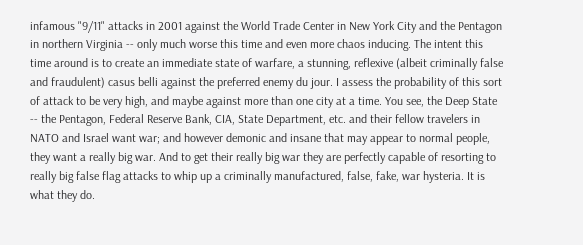infamous "9/11" attacks in 2001 against the World Trade Center in New York City and the Pentagon in northern Virginia -- only much worse this time and even more chaos inducing. The intent this time around is to create an immediate state of warfare, a stunning, reflexive (albeit criminally false and fraudulent) casus belli against the preferred enemy du jour. I assess the probability of this sort of attack to be very high, and maybe against more than one city at a time. You see, the Deep State -- the Pentagon, Federal Reserve Bank, CIA, State Department, etc. and their fellow travelers in NATO and Israel want war; and however demonic and insane that may appear to normal people, they want a really big war. And to get their really big war they are perfectly capable of resorting to really big false flag attacks to whip up a criminally manufactured, false, fake, war hysteria. It is what they do.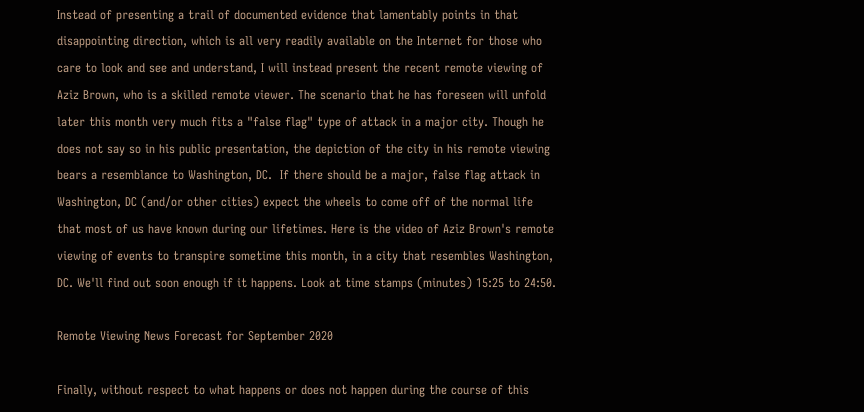Instead of presenting a trail of documented evidence that lamentably points in that disappointing direction, which is all very readily available on the Internet for those who care to look and see and understand, I will instead present the recent remote viewing of Aziz Brown, who is a skilled remote viewer. The scenario that he has foreseen will unfold later this month very much fits a "false flag" type of attack in a major city. Though he does not say so in his public presentation, the depiction of the city in his remote viewing  bears a resemblance to Washington, DC.  If there should be a major, false flag attack in Washington, DC (and/or other cities) expect the wheels to come off of the normal life that most of us have known during our lifetimes. Here is the video of Aziz Brown's remote viewing of events to transpire sometime this month, in a city that resembles Washington, DC. We'll find out soon enough if it happens. Look at time stamps (minutes) 15:25 to 24:50.

Remote Viewing News Forecast for September 2020

Finally, without respect to what happens or does not happen during the course of this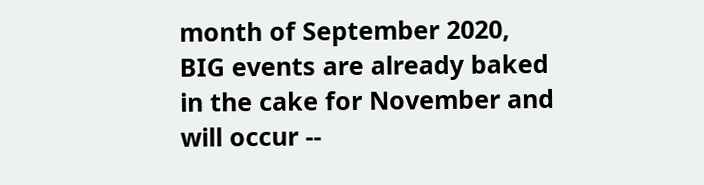month of September 2020, BIG events are already baked in the cake for November and will occur --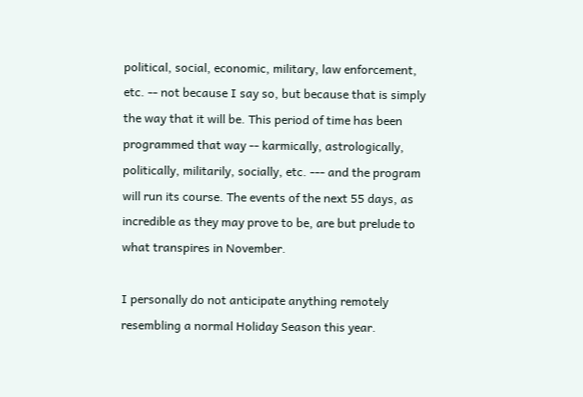political, social, economic, military, law enforcement, etc. -- not because I say so, but because that is simply the way that it will be. This period of time has been programmed that way -- karmically, astrologically, politically, militarily, socially, etc. --- and the program will run its course. The events of the next 55 days, as incredible as they may prove to be, are but prelude to what transpires in November.

I personally do not anticipate anything remotely resembling a normal Holiday Season this year.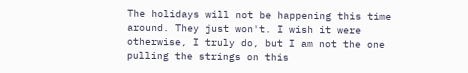The holidays will not be happening this time around. They just won't. I wish it were otherwise, I truly do, but I am not the one pulling the strings on this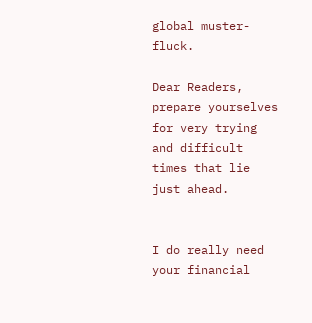global muster-fluck.

Dear Readers, prepare yourselves for very trying and difficult times that lie just ahead.


I do really need your financial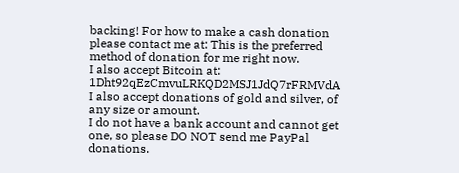backing! For how to make a cash donation please contact me at: This is the preferred method of donation for me right now.
I also accept Bitcoin at: 1Dht92qEzCmvuLRKQD2MSJ1JdQ7rFRMVdA
I also accept donations of gold and silver, of any size or amount.
I do not have a bank account and cannot get one, so please DO NOT send me PayPal donations.